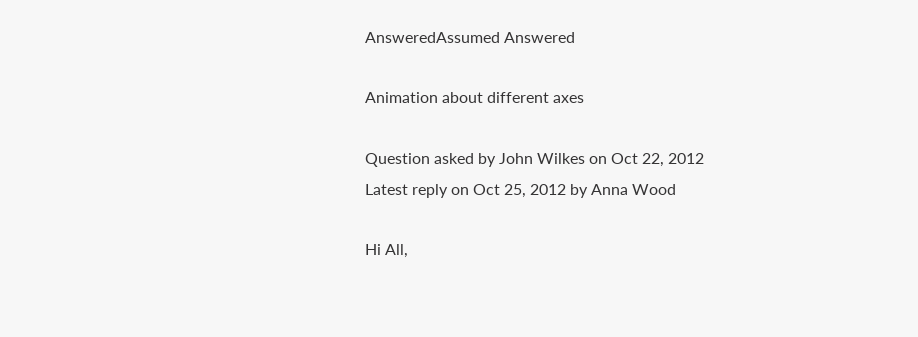AnsweredAssumed Answered

Animation about different axes

Question asked by John Wilkes on Oct 22, 2012
Latest reply on Oct 25, 2012 by Anna Wood

Hi All,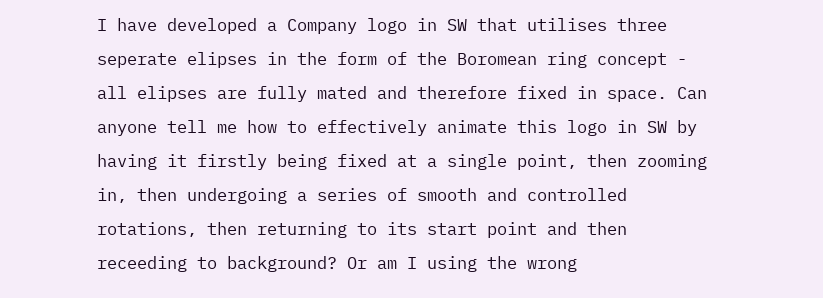I have developed a Company logo in SW that utilises three seperate elipses in the form of the Boromean ring concept - all elipses are fully mated and therefore fixed in space. Can anyone tell me how to effectively animate this logo in SW by having it firstly being fixed at a single point, then zooming in, then undergoing a series of smooth and controlled rotations, then returning to its start point and then receeding to background? Or am I using the wrong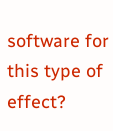software for this type of effect?